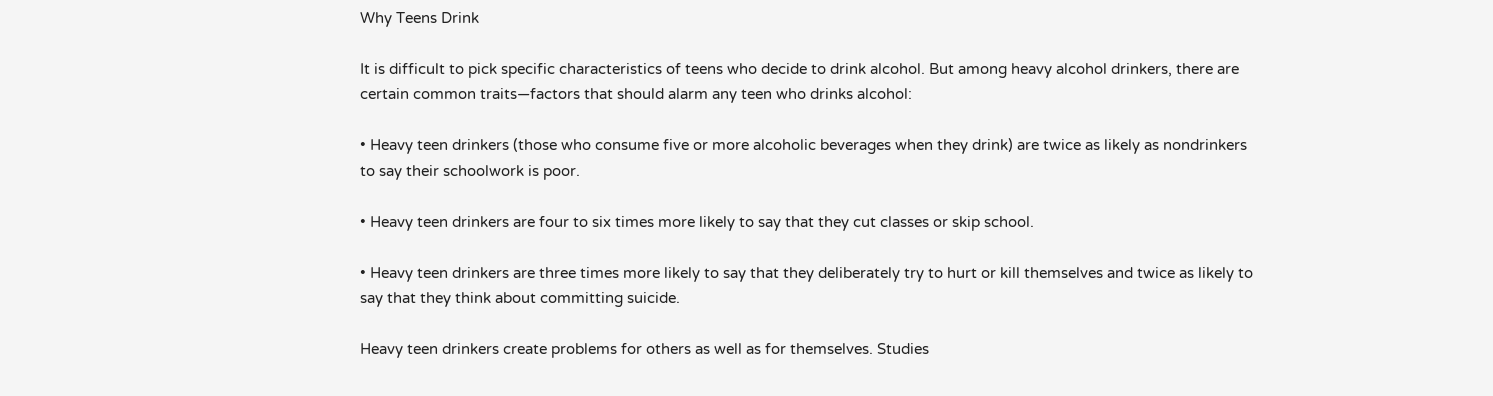Why Teens Drink

It is difficult to pick specific characteristics of teens who decide to drink alcohol. But among heavy alcohol drinkers, there are certain common traits—factors that should alarm any teen who drinks alcohol:

• Heavy teen drinkers (those who consume five or more alcoholic beverages when they drink) are twice as likely as nondrinkers to say their schoolwork is poor.

• Heavy teen drinkers are four to six times more likely to say that they cut classes or skip school.

• Heavy teen drinkers are three times more likely to say that they deliberately try to hurt or kill themselves and twice as likely to say that they think about committing suicide.

Heavy teen drinkers create problems for others as well as for themselves. Studies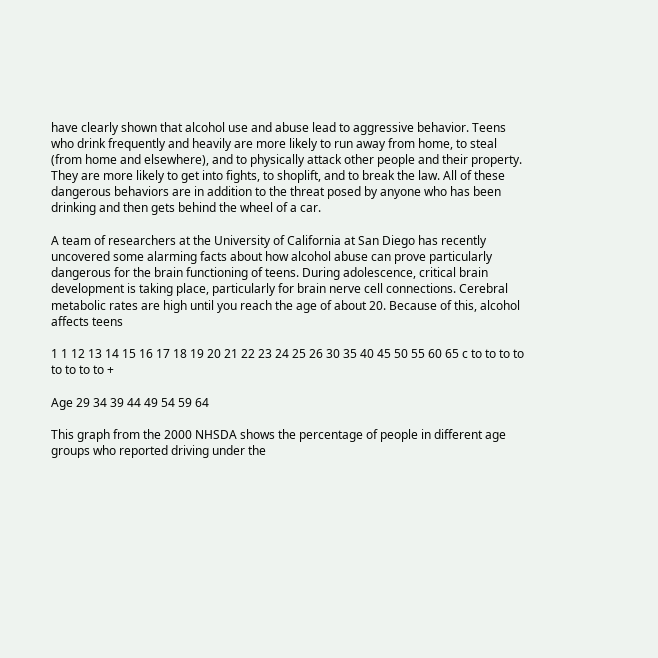have clearly shown that alcohol use and abuse lead to aggressive behavior. Teens who drink frequently and heavily are more likely to run away from home, to steal (from home and elsewhere), and to physically attack other people and their property. They are more likely to get into fights, to shoplift, and to break the law. All of these dangerous behaviors are in addition to the threat posed by anyone who has been drinking and then gets behind the wheel of a car.

A team of researchers at the University of California at San Diego has recently uncovered some alarming facts about how alcohol abuse can prove particularly dangerous for the brain functioning of teens. During adolescence, critical brain development is taking place, particularly for brain nerve cell connections. Cerebral metabolic rates are high until you reach the age of about 20. Because of this, alcohol affects teens

1 1 12 13 14 15 16 17 18 19 20 21 22 23 24 25 26 30 35 40 45 50 55 60 65 c to to to to to to to to +

Age 29 34 39 44 49 54 59 64

This graph from the 2000 NHSDA shows the percentage of people in different age groups who reported driving under the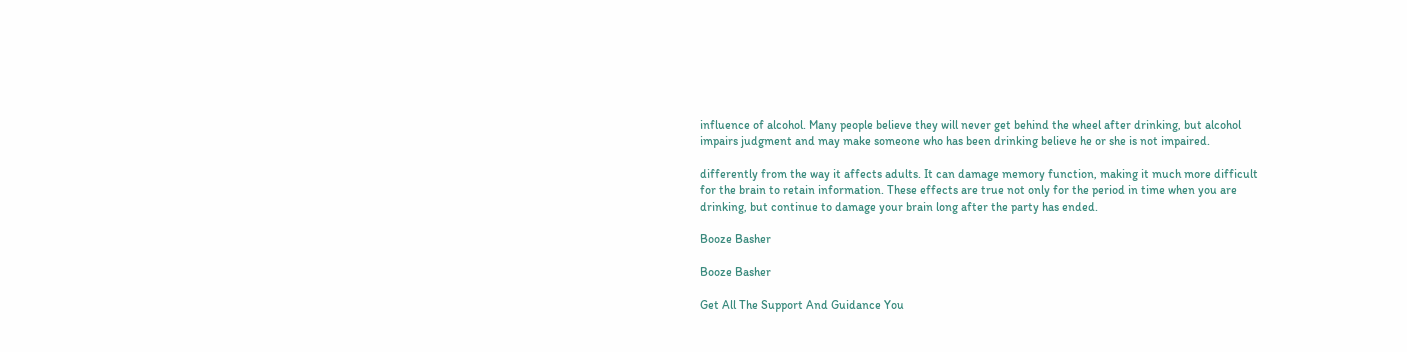influence of alcohol. Many people believe they will never get behind the wheel after drinking, but alcohol impairs judgment and may make someone who has been drinking believe he or she is not impaired.

differently from the way it affects adults. It can damage memory function, making it much more difficult for the brain to retain information. These effects are true not only for the period in time when you are drinking, but continue to damage your brain long after the party has ended.

Booze Basher

Booze Basher

Get All The Support And Guidance You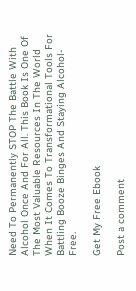Need To Permanently STOP The Battle With Alcohol Once And For All. This Book Is One Of The Most Valuable Resources In The World When It Comes To Transformational Tools For Battling Booze Binges And Staying Alcohol-Free.

Get My Free Ebook

Post a comment